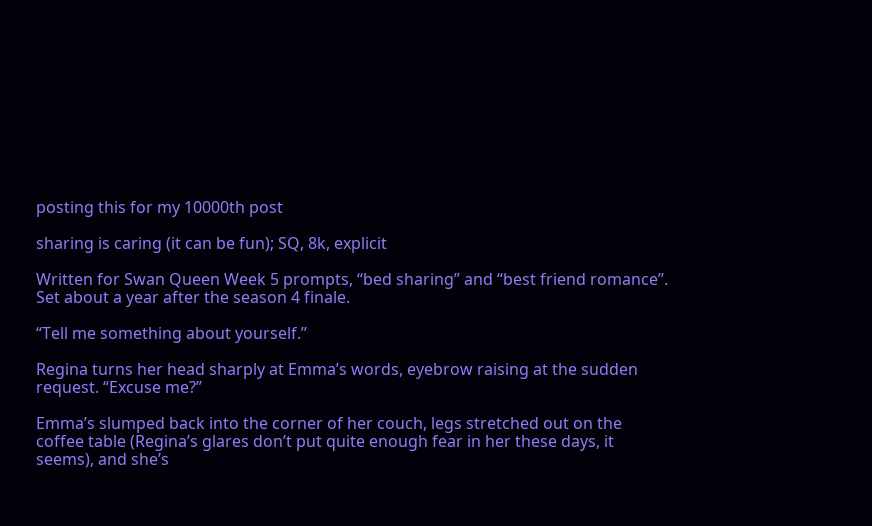posting this for my 10000th post

sharing is caring (it can be fun); SQ, 8k, explicit

Written for Swan Queen Week 5 prompts, “bed sharing” and “best friend romance”. Set about a year after the season 4 finale.

“Tell me something about yourself.”

Regina turns her head sharply at Emma’s words, eyebrow raising at the sudden request. “Excuse me?”

Emma’s slumped back into the corner of her couch, legs stretched out on the coffee table (Regina’s glares don’t put quite enough fear in her these days, it seems), and she’s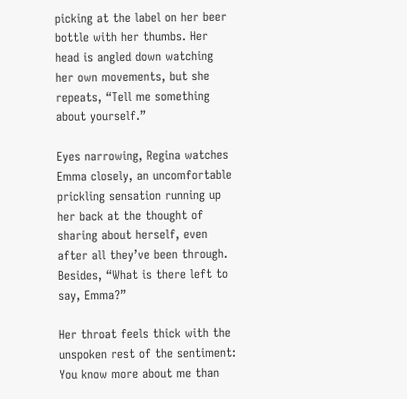picking at the label on her beer bottle with her thumbs. Her head is angled down watching her own movements, but she repeats, “Tell me something about yourself.”

Eyes narrowing, Regina watches Emma closely, an uncomfortable prickling sensation running up her back at the thought of sharing about herself, even after all they’ve been through. Besides, “What is there left to say, Emma?”

Her throat feels thick with the unspoken rest of the sentiment: You know more about me than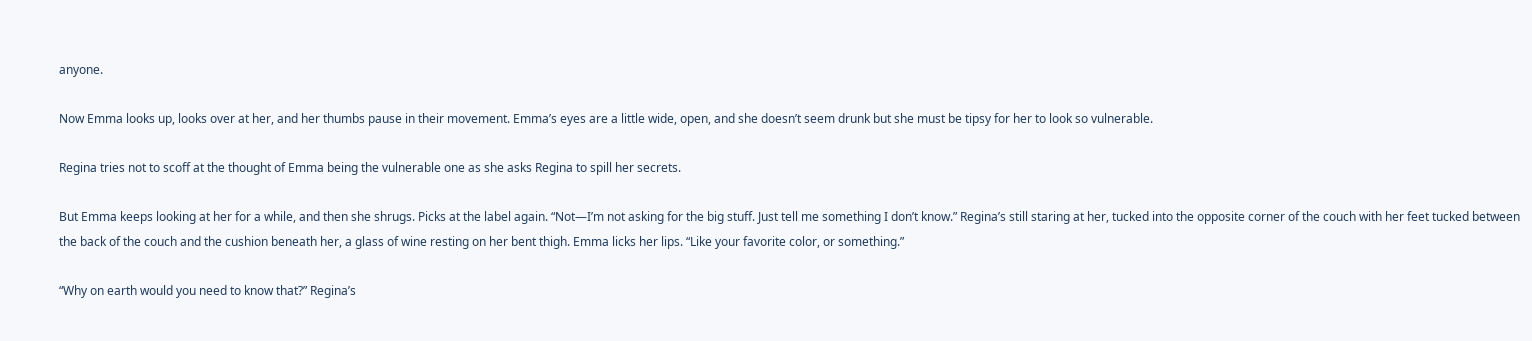anyone.

Now Emma looks up, looks over at her, and her thumbs pause in their movement. Emma’s eyes are a little wide, open, and she doesn’t seem drunk but she must be tipsy for her to look so vulnerable.

Regina tries not to scoff at the thought of Emma being the vulnerable one as she asks Regina to spill her secrets.

But Emma keeps looking at her for a while, and then she shrugs. Picks at the label again. “Not—I’m not asking for the big stuff. Just tell me something I don’t know.” Regina’s still staring at her, tucked into the opposite corner of the couch with her feet tucked between the back of the couch and the cushion beneath her, a glass of wine resting on her bent thigh. Emma licks her lips. “Like your favorite color, or something.”

“Why on earth would you need to know that?” Regina’s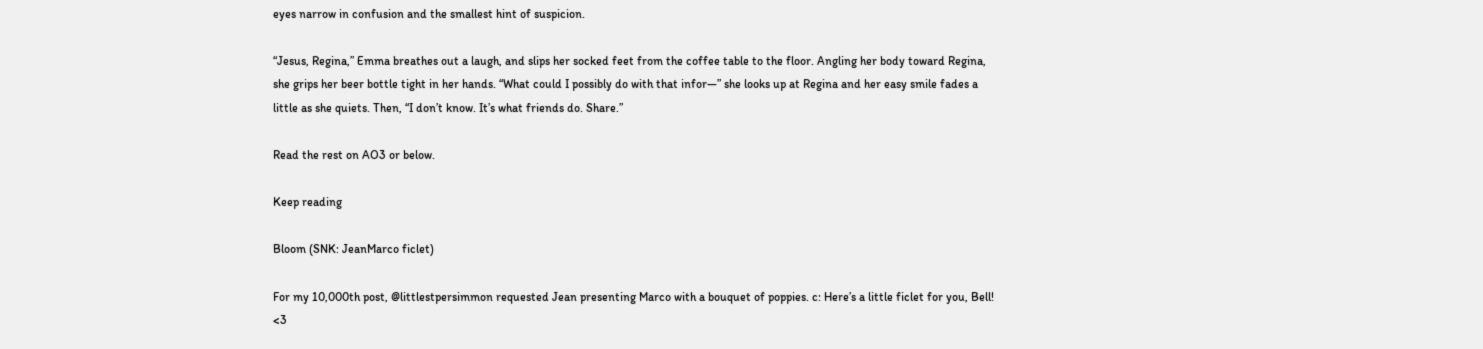eyes narrow in confusion and the smallest hint of suspicion.

“Jesus, Regina,” Emma breathes out a laugh, and slips her socked feet from the coffee table to the floor. Angling her body toward Regina, she grips her beer bottle tight in her hands. “What could I possibly do with that infor—” she looks up at Regina and her easy smile fades a little as she quiets. Then, “I don’t know. It’s what friends do. Share.”

Read the rest on AO3 or below.

Keep reading

Bloom (SNK: JeanMarco ficlet)

For my 10,000th post, @littlestpersimmon requested Jean presenting Marco with a bouquet of poppies. c: Here’s a little ficlet for you, Bell! <3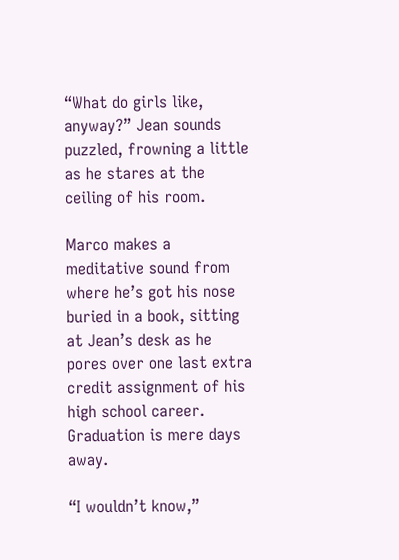“What do girls like, anyway?” Jean sounds puzzled, frowning a little as he stares at the ceiling of his room.

Marco makes a meditative sound from where he’s got his nose buried in a book, sitting at Jean’s desk as he pores over one last extra credit assignment of his high school career. Graduation is mere days away.

“I wouldn’t know,”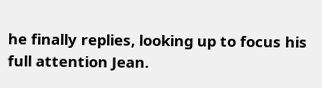he finally replies, looking up to focus his full attention Jean.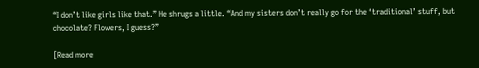“I don’t like girls like that.” He shrugs a little. “And my sisters don’t really go for the ‘traditional’ stuff, but chocolate? Flowers, I guess?”

[Read more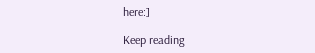here:]

Keep reading